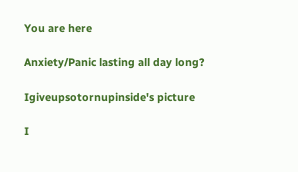You are here

Anxiety/Panic lasting all day long?

Igiveupsotornupinside's picture

I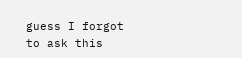guess I forgot to ask this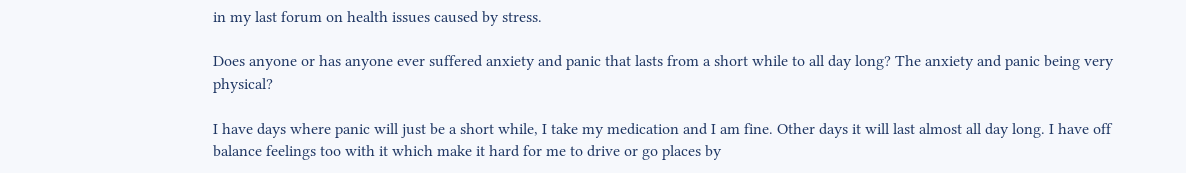in my last forum on health issues caused by stress.

Does anyone or has anyone ever suffered anxiety and panic that lasts from a short while to all day long? The anxiety and panic being very physical?

I have days where panic will just be a short while, I take my medication and I am fine. Other days it will last almost all day long. I have off balance feelings too with it which make it hard for me to drive or go places by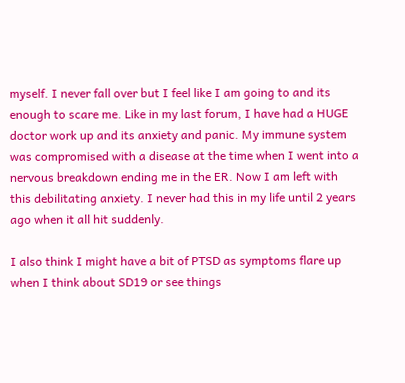myself. I never fall over but I feel like I am going to and its enough to scare me. Like in my last forum, I have had a HUGE doctor work up and its anxiety and panic. My immune system was compromised with a disease at the time when I went into a nervous breakdown ending me in the ER. Now I am left with this debilitating anxiety. I never had this in my life until 2 years ago when it all hit suddenly.

I also think I might have a bit of PTSD as symptoms flare up when I think about SD19 or see things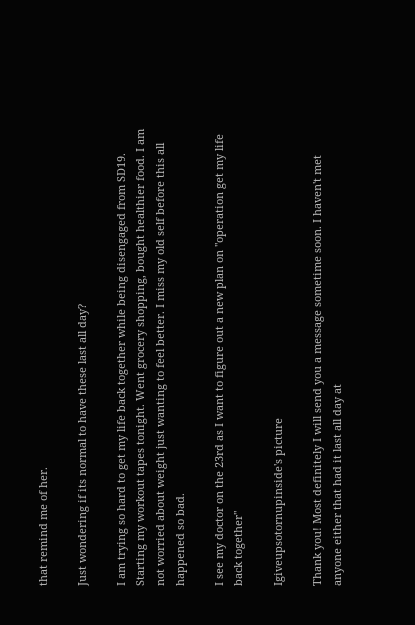that remind me of her.

Just wondering if its normal to have these last all day?

I am trying so hard to get my life back together while being disengaged from SD19. Starting my workout tapes tonight. Went grocery shopping, bought healthier food. I am not worried about weight just wanting to feel better. I miss my old self before this all happened so bad.

I see my doctor on the 23rd as I want to figure out a new plan on "operation get my life back together"

Igiveupsotornupinside's picture

Thank you! Most definitely I will send you a message sometime soon. I haven't met anyone either that had it last all day at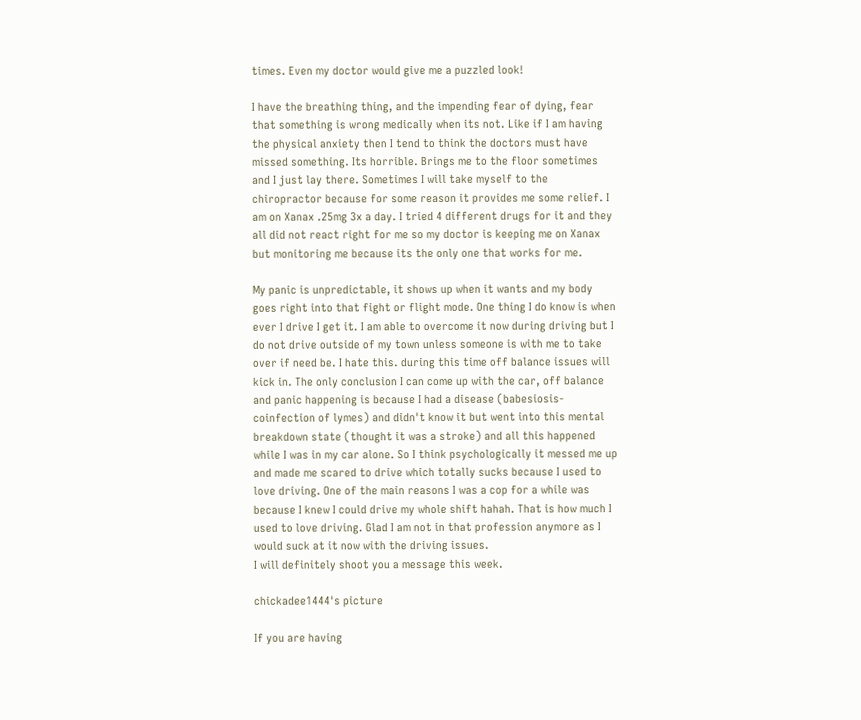times. Even my doctor would give me a puzzled look!

I have the breathing thing, and the impending fear of dying, fear that something is wrong medically when its not. Like if I am having the physical anxiety then I tend to think the doctors must have missed something. Its horrible. Brings me to the floor sometimes and I just lay there. Sometimes I will take myself to the chiropractor because for some reason it provides me some relief. I am on Xanax .25mg 3x a day. I tried 4 different drugs for it and they all did not react right for me so my doctor is keeping me on Xanax but monitoring me because its the only one that works for me.

My panic is unpredictable, it shows up when it wants and my body goes right into that fight or flight mode. One thing I do know is when ever I drive I get it. I am able to overcome it now during driving but I do not drive outside of my town unless someone is with me to take over if need be. I hate this. during this time off balance issues will kick in. The only conclusion I can come up with the car, off balance and panic happening is because I had a disease (babesiosis-coinfection of lymes) and didn't know it but went into this mental breakdown state (thought it was a stroke) and all this happened while I was in my car alone. So I think psychologically it messed me up and made me scared to drive which totally sucks because I used to love driving. One of the main reasons I was a cop for a while was because I knew I could drive my whole shift hahah. That is how much I used to love driving. Glad I am not in that profession anymore as I would suck at it now with the driving issues.
I will definitely shoot you a message this week.

chickadee1444's picture

If you are having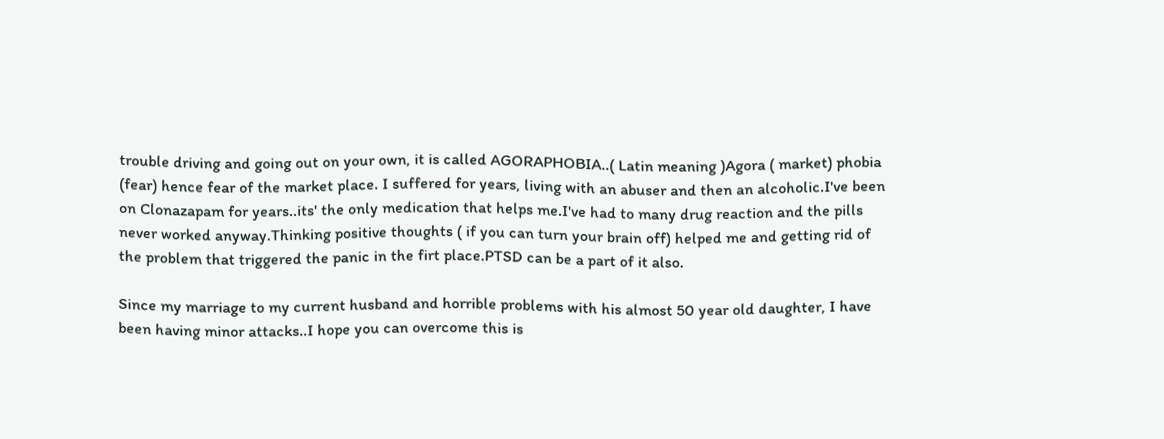trouble driving and going out on your own, it is called AGORAPHOBIA..( Latin meaning )Agora ( market) phobia (fear) hence fear of the market place. I suffered for years, living with an abuser and then an alcoholic.I've been on Clonazapam for years..its' the only medication that helps me.I've had to many drug reaction and the pills never worked anyway.Thinking positive thoughts ( if you can turn your brain off) helped me and getting rid of the problem that triggered the panic in the firt place.PTSD can be a part of it also.

Since my marriage to my current husband and horrible problems with his almost 50 year old daughter, I have been having minor attacks..I hope you can overcome this is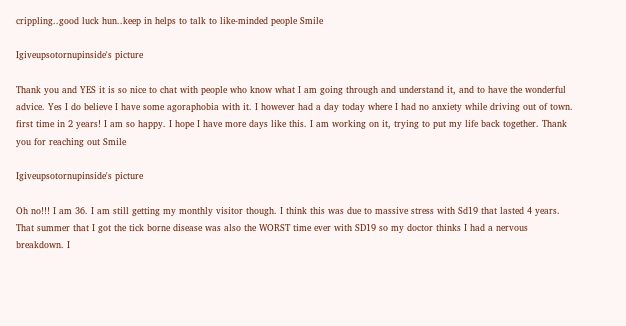crippling..good luck hun..keep in helps to talk to like-minded people Smile

Igiveupsotornupinside's picture

Thank you and YES it is so nice to chat with people who know what I am going through and understand it, and to have the wonderful advice. Yes I do believe I have some agoraphobia with it. I however had a day today where I had no anxiety while driving out of town. first time in 2 years! I am so happy. I hope I have more days like this. I am working on it, trying to put my life back together. Thank you for reaching out Smile

Igiveupsotornupinside's picture

Oh no!!! I am 36. I am still getting my monthly visitor though. I think this was due to massive stress with Sd19 that lasted 4 years. That summer that I got the tick borne disease was also the WORST time ever with SD19 so my doctor thinks I had a nervous breakdown. I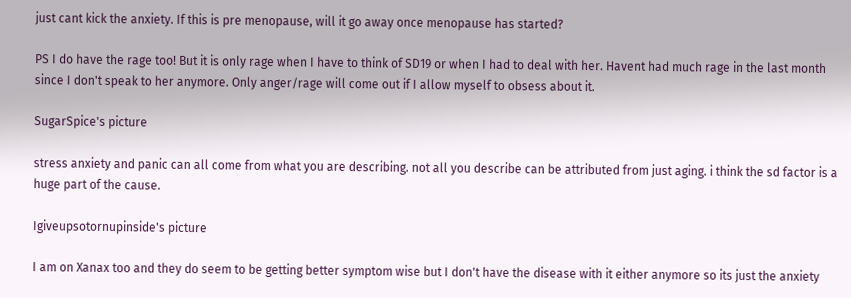just cant kick the anxiety. If this is pre menopause, will it go away once menopause has started?

PS I do have the rage too! But it is only rage when I have to think of SD19 or when I had to deal with her. Havent had much rage in the last month since I don't speak to her anymore. Only anger/rage will come out if I allow myself to obsess about it.

SugarSpice's picture

stress anxiety and panic can all come from what you are describing. not all you describe can be attributed from just aging. i think the sd factor is a huge part of the cause.

Igiveupsotornupinside's picture

I am on Xanax too and they do seem to be getting better symptom wise but I don't have the disease with it either anymore so its just the anxiety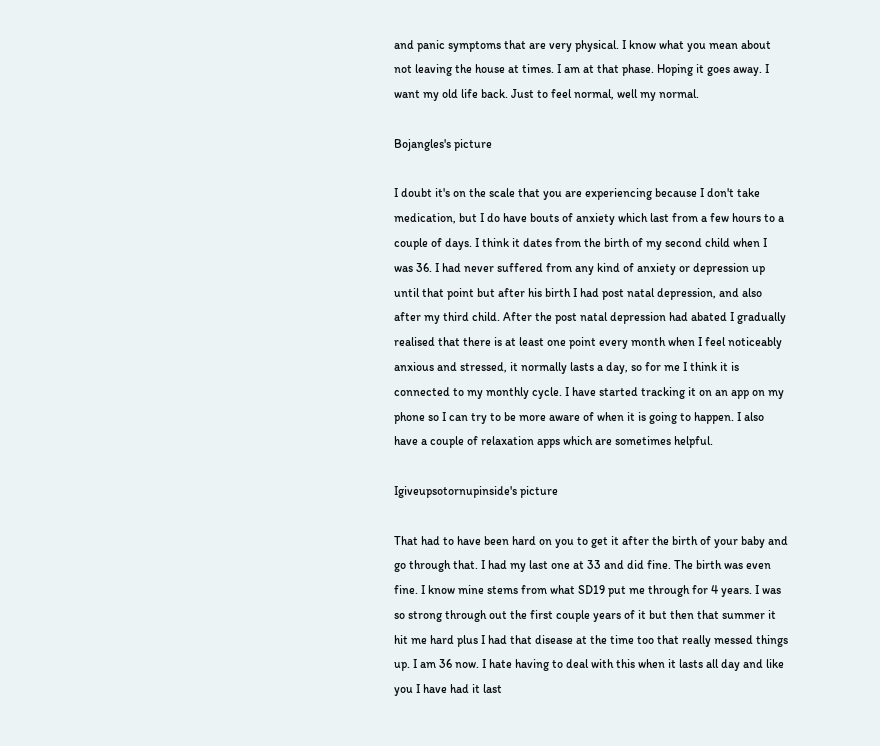and panic symptoms that are very physical. I know what you mean about not leaving the house at times. I am at that phase. Hoping it goes away. I want my old life back. Just to feel normal, well my normal.

Bojangles's picture

I doubt it's on the scale that you are experiencing because I don't take medication, but I do have bouts of anxiety which last from a few hours to a couple of days. I think it dates from the birth of my second child when I was 36. I had never suffered from any kind of anxiety or depression up until that point but after his birth I had post natal depression, and also after my third child. After the post natal depression had abated I gradually realised that there is at least one point every month when I feel noticeably anxious and stressed, it normally lasts a day, so for me I think it is connected to my monthly cycle. I have started tracking it on an app on my phone so I can try to be more aware of when it is going to happen. I also have a couple of relaxation apps which are sometimes helpful.

Igiveupsotornupinside's picture

That had to have been hard on you to get it after the birth of your baby and go through that. I had my last one at 33 and did fine. The birth was even fine. I know mine stems from what SD19 put me through for 4 years. I was so strong through out the first couple years of it but then that summer it hit me hard plus I had that disease at the time too that really messed things up. I am 36 now. I hate having to deal with this when it lasts all day and like you I have had it last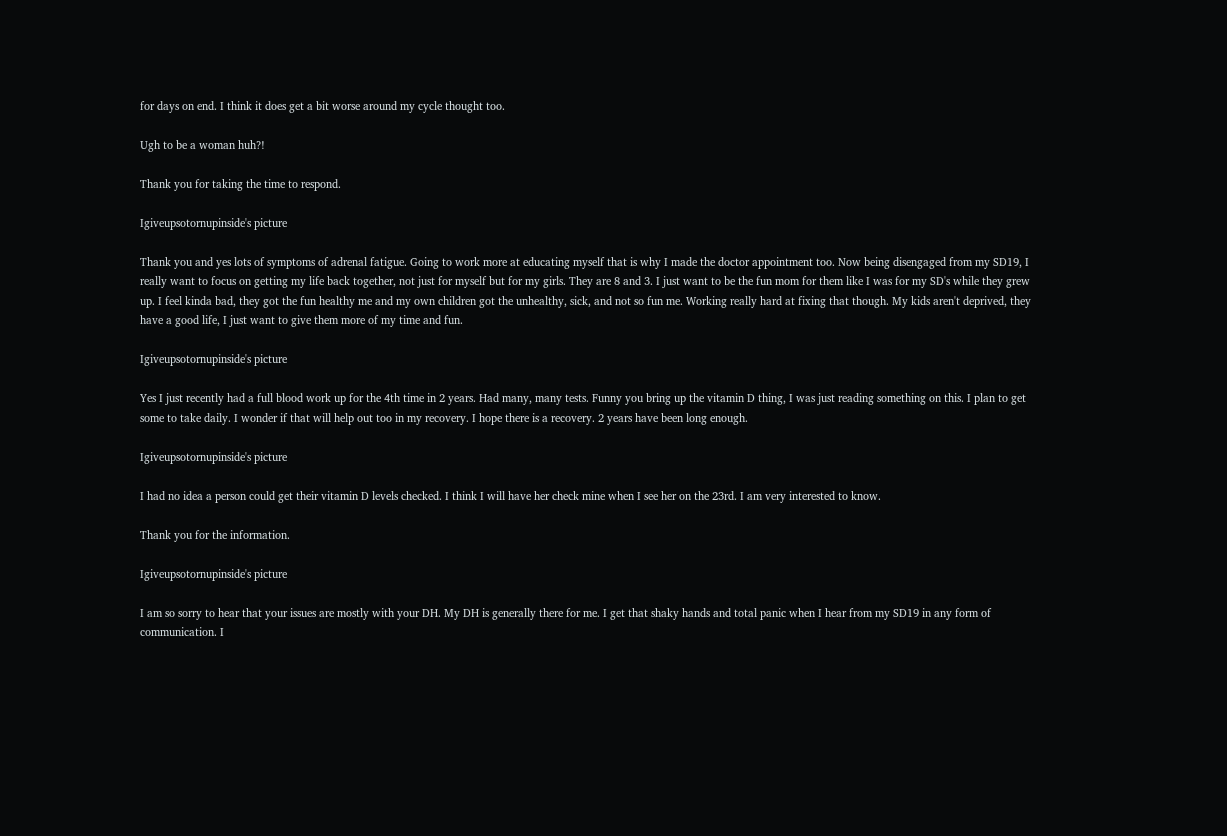for days on end. I think it does get a bit worse around my cycle thought too.

Ugh to be a woman huh?!

Thank you for taking the time to respond.

Igiveupsotornupinside's picture

Thank you and yes lots of symptoms of adrenal fatigue. Going to work more at educating myself that is why I made the doctor appointment too. Now being disengaged from my SD19, I really want to focus on getting my life back together, not just for myself but for my girls. They are 8 and 3. I just want to be the fun mom for them like I was for my SD's while they grew up. I feel kinda bad, they got the fun healthy me and my own children got the unhealthy, sick, and not so fun me. Working really hard at fixing that though. My kids aren't deprived, they have a good life, I just want to give them more of my time and fun.

Igiveupsotornupinside's picture

Yes I just recently had a full blood work up for the 4th time in 2 years. Had many, many tests. Funny you bring up the vitamin D thing, I was just reading something on this. I plan to get some to take daily. I wonder if that will help out too in my recovery. I hope there is a recovery. 2 years have been long enough.

Igiveupsotornupinside's picture

I had no idea a person could get their vitamin D levels checked. I think I will have her check mine when I see her on the 23rd. I am very interested to know.

Thank you for the information.

Igiveupsotornupinside's picture

I am so sorry to hear that your issues are mostly with your DH. My DH is generally there for me. I get that shaky hands and total panic when I hear from my SD19 in any form of communication. I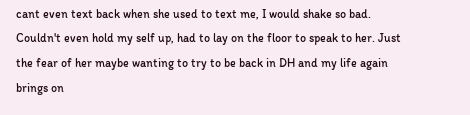cant even text back when she used to text me, I would shake so bad. Couldn't even hold my self up, had to lay on the floor to speak to her. Just the fear of her maybe wanting to try to be back in DH and my life again brings on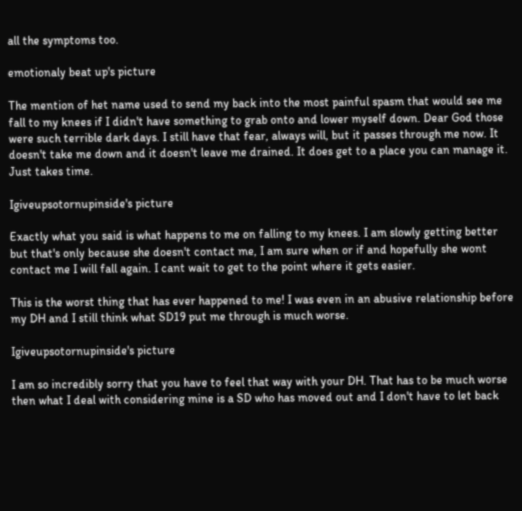all the symptoms too.

emotionaly beat up's picture

The mention of het name used to send my back into the most painful spasm that would see me fall to my knees if I didn't have something to grab onto and lower myself down. Dear God those were such terrible dark days. I still have that fear, always will, but it passes through me now. It doesn't take me down and it doesn't leave me drained. It does get to a place you can manage it. Just takes time.

Igiveupsotornupinside's picture

Exactly what you said is what happens to me on falling to my knees. I am slowly getting better but that's only because she doesn't contact me, I am sure when or if and hopefully she wont contact me I will fall again. I cant wait to get to the point where it gets easier.

This is the worst thing that has ever happened to me! I was even in an abusive relationship before my DH and I still think what SD19 put me through is much worse.

Igiveupsotornupinside's picture

I am so incredibly sorry that you have to feel that way with your DH. That has to be much worse then what I deal with considering mine is a SD who has moved out and I don't have to let back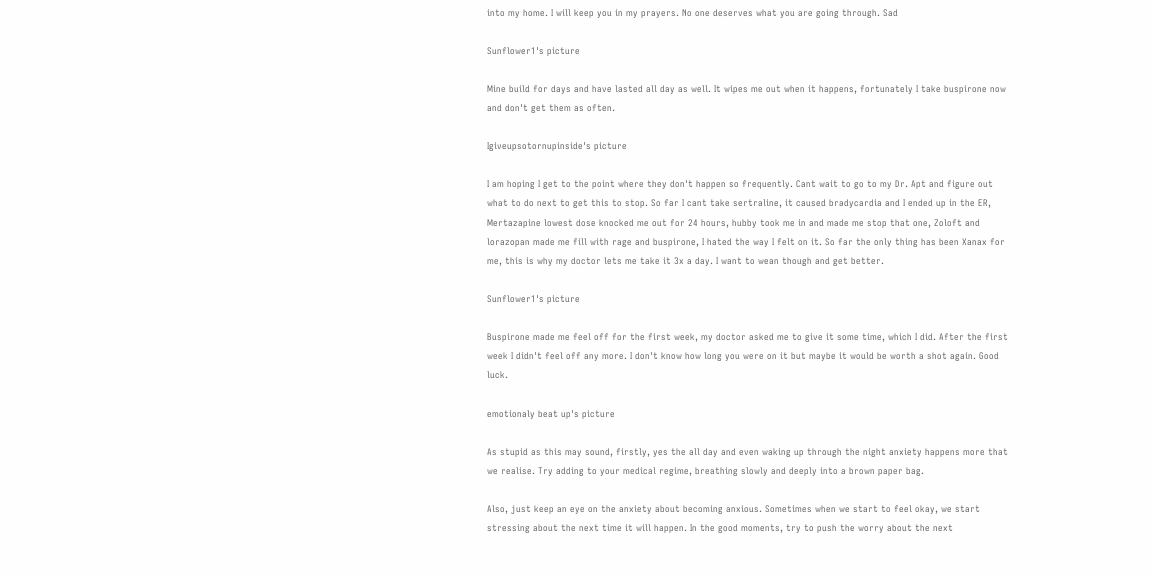into my home. I will keep you in my prayers. No one deserves what you are going through. Sad

Sunflower1's picture

Mine build for days and have lasted all day as well. It wipes me out when it happens, fortunately I take buspirone now and don't get them as often.

Igiveupsotornupinside's picture

I am hoping I get to the point where they don't happen so frequently. Cant wait to go to my Dr. Apt and figure out what to do next to get this to stop. So far I cant take sertraline, it caused bradycardia and I ended up in the ER, Mertazapine lowest dose knocked me out for 24 hours, hubby took me in and made me stop that one, Zoloft and lorazopan made me fill with rage and buspirone, I hated the way I felt on it. So far the only thing has been Xanax for me, this is why my doctor lets me take it 3x a day. I want to wean though and get better.

Sunflower1's picture

Buspirone made me feel off for the first week, my doctor asked me to give it some time, which I did. After the first week I didn't feel off any more. I don't know how long you were on it but maybe it would be worth a shot again. Good luck.

emotionaly beat up's picture

As stupid as this may sound, firstly, yes the all day and even waking up through the night anxiety happens more that we realise. Try adding to your medical regime, breathing slowly and deeply into a brown paper bag.

Also, just keep an eye on the anxiety about becoming anxious. Sometimes when we start to feel okay, we start stressing about the next time it will happen. In the good moments, try to push the worry about the next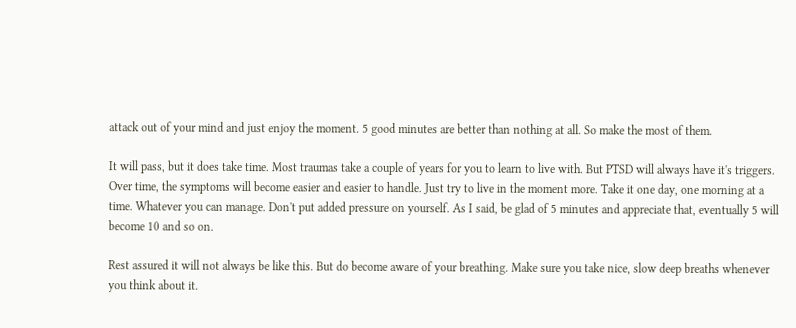attack out of your mind and just enjoy the moment. 5 good minutes are better than nothing at all. So make the most of them.

It will pass, but it does take time. Most traumas take a couple of years for you to learn to live with. But PTSD will always have it's triggers. Over time, the symptoms will become easier and easier to handle. Just try to live in the moment more. Take it one day, one morning at a time. Whatever you can manage. Don't put added pressure on yourself. As I said, be glad of 5 minutes and appreciate that, eventually 5 will become 10 and so on.

Rest assured it will not always be like this. But do become aware of your breathing. Make sure you take nice, slow deep breaths whenever you think about it.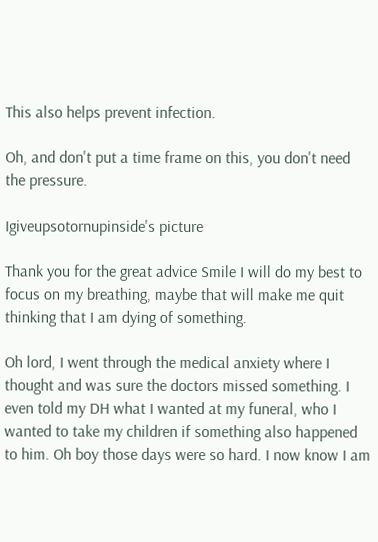This also helps prevent infection.

Oh, and don't put a time frame on this, you don't need the pressure.

Igiveupsotornupinside's picture

Thank you for the great advice Smile I will do my best to focus on my breathing, maybe that will make me quit thinking that I am dying of something.

Oh lord, I went through the medical anxiety where I thought and was sure the doctors missed something. I even told my DH what I wanted at my funeral, who I wanted to take my children if something also happened to him. Oh boy those days were so hard. I now know I am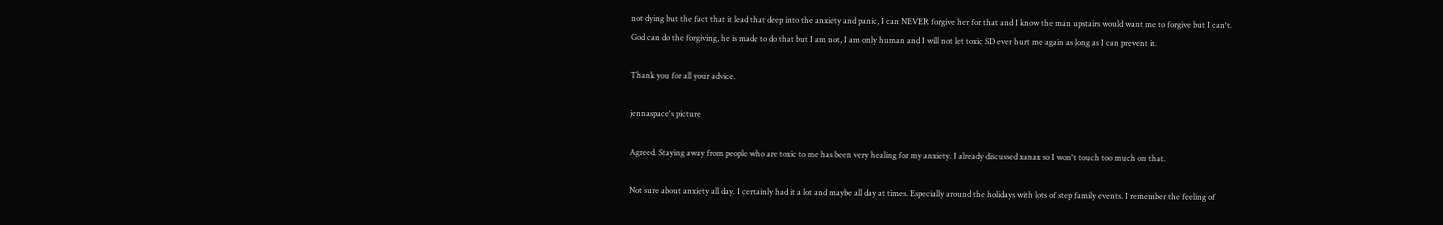not dying but the fact that it lead that deep into the anxiety and panic, I can NEVER forgive her for that and I know the man upstairs would want me to forgive but I can't. God can do the forgiving, he is made to do that but I am not, I am only human and I will not let toxic SD ever hurt me again as long as I can prevent it.

Thank you for all your advice.

jennaspace's picture

Agreed. Staying away from people who are toxic to me has been very healing for my anxiety. I already discussed xanax so I won't touch too much on that.

Not sure about anxiety all day. I certainly had it a lot and maybe all day at times. Especially around the holidays with lots of step family events. I remember the feeling of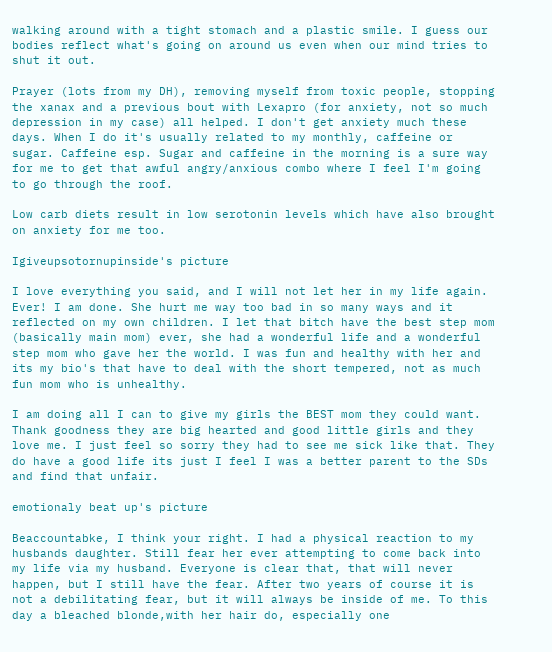walking around with a tight stomach and a plastic smile. I guess our bodies reflect what's going on around us even when our mind tries to shut it out.

Prayer (lots from my DH), removing myself from toxic people, stopping the xanax and a previous bout with Lexapro (for anxiety, not so much depression in my case) all helped. I don't get anxiety much these days. When I do it's usually related to my monthly, caffeine or sugar. Caffeine esp. Sugar and caffeine in the morning is a sure way for me to get that awful angry/anxious combo where I feel I'm going to go through the roof.

Low carb diets result in low serotonin levels which have also brought on anxiety for me too.

Igiveupsotornupinside's picture

I love everything you said, and I will not let her in my life again. Ever! I am done. She hurt me way too bad in so many ways and it reflected on my own children. I let that bitch have the best step mom (basically main mom) ever, she had a wonderful life and a wonderful step mom who gave her the world. I was fun and healthy with her and its my bio's that have to deal with the short tempered, not as much fun mom who is unhealthy.

I am doing all I can to give my girls the BEST mom they could want. Thank goodness they are big hearted and good little girls and they love me. I just feel so sorry they had to see me sick like that. They do have a good life its just I feel I was a better parent to the SDs and find that unfair.

emotionaly beat up's picture

Beaccountabke, I think your right. I had a physical reaction to my husbands daughter. Still fear her ever attempting to come back into my life via my husband. Everyone is clear that, that will never happen, but I still have the fear. After two years of course it is not a debilitating fear, but it will always be inside of me. To this day a bleached blonde,with her hair do, especially one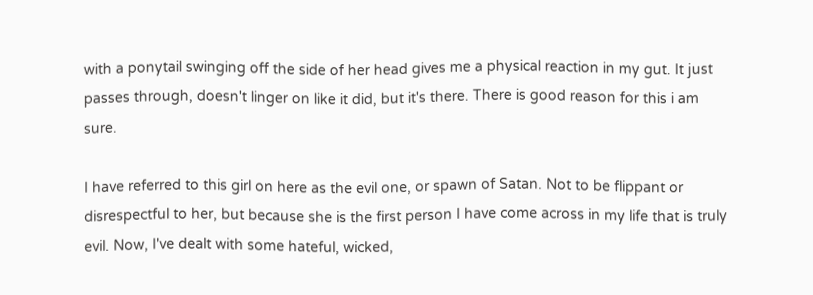with a ponytail swinging off the side of her head gives me a physical reaction in my gut. It just passes through, doesn't linger on like it did, but it's there. There is good reason for this i am sure.

I have referred to this girl on here as the evil one, or spawn of Satan. Not to be flippant or disrespectful to her, but because she is the first person I have come across in my life that is truly evil. Now, I've dealt with some hateful, wicked,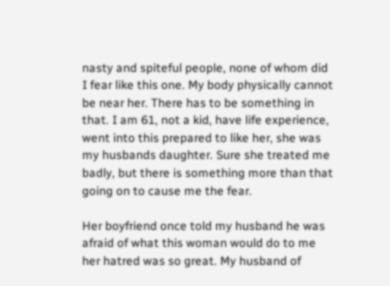nasty and spiteful people, none of whom did I fear like this one. My body physically cannot be near her. There has to be something in that. I am 61, not a kid, have life experience, went into this prepared to like her, she was my husbands daughter. Sure she treated me badly, but there is something more than that going on to cause me the fear.

Her boyfriend once told my husband he was afraid of what this woman would do to me her hatred was so great. My husband of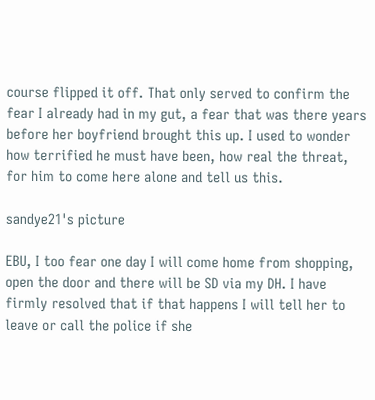course flipped it off. That only served to confirm the fear I already had in my gut, a fear that was there years before her boyfriend brought this up. I used to wonder how terrified he must have been, how real the threat, for him to come here alone and tell us this.

sandye21's picture

EBU, I too fear one day I will come home from shopping, open the door and there will be SD via my DH. I have firmly resolved that if that happens I will tell her to leave or call the police if she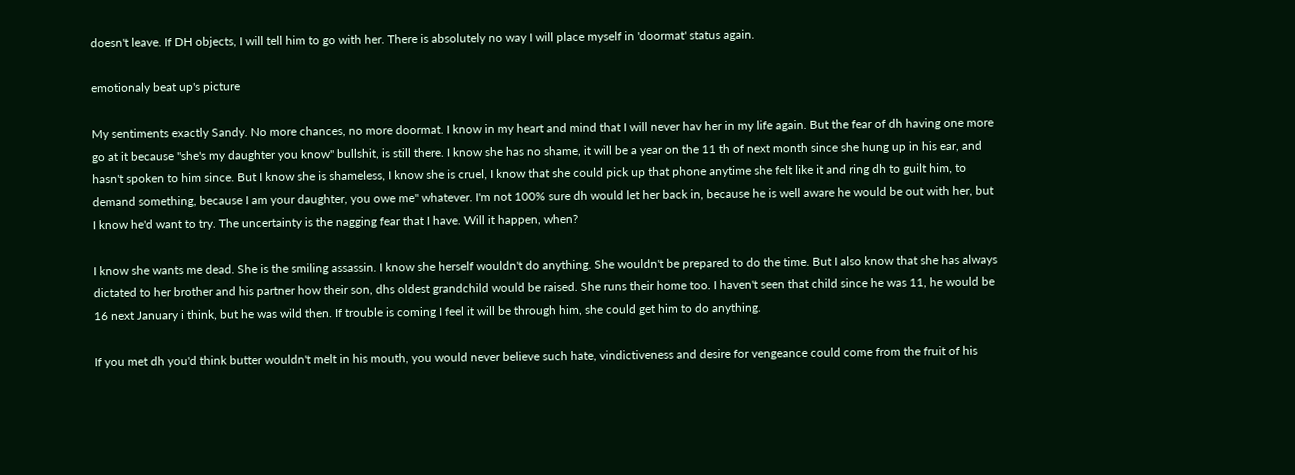doesn't leave. If DH objects, I will tell him to go with her. There is absolutely no way I will place myself in 'doormat' status again.

emotionaly beat up's picture

My sentiments exactly Sandy. No more chances, no more doormat. I know in my heart and mind that I will never hav her in my life again. But the fear of dh having one more go at it because "she's my daughter you know" bullshit, is still there. I know she has no shame, it will be a year on the 11 th of next month since she hung up in his ear, and hasn't spoken to him since. But I know she is shameless, I know she is cruel, I know that she could pick up that phone anytime she felt like it and ring dh to guilt him, to demand something, because I am your daughter, you owe me" whatever. I'm not 100% sure dh would let her back in, because he is well aware he would be out with her, but I know he'd want to try. The uncertainty is the nagging fear that I have. Will it happen, when?

I know she wants me dead. She is the smiling assassin. I know she herself wouldn't do anything. She wouldn't be prepared to do the time. But I also know that she has always dictated to her brother and his partner how their son, dhs oldest grandchild would be raised. She runs their home too. I haven't seen that child since he was 11, he would be 16 next January i think, but he was wild then. If trouble is coming I feel it will be through him, she could get him to do anything.

If you met dh you'd think butter wouldn't melt in his mouth, you would never believe such hate, vindictiveness and desire for vengeance could come from the fruit of his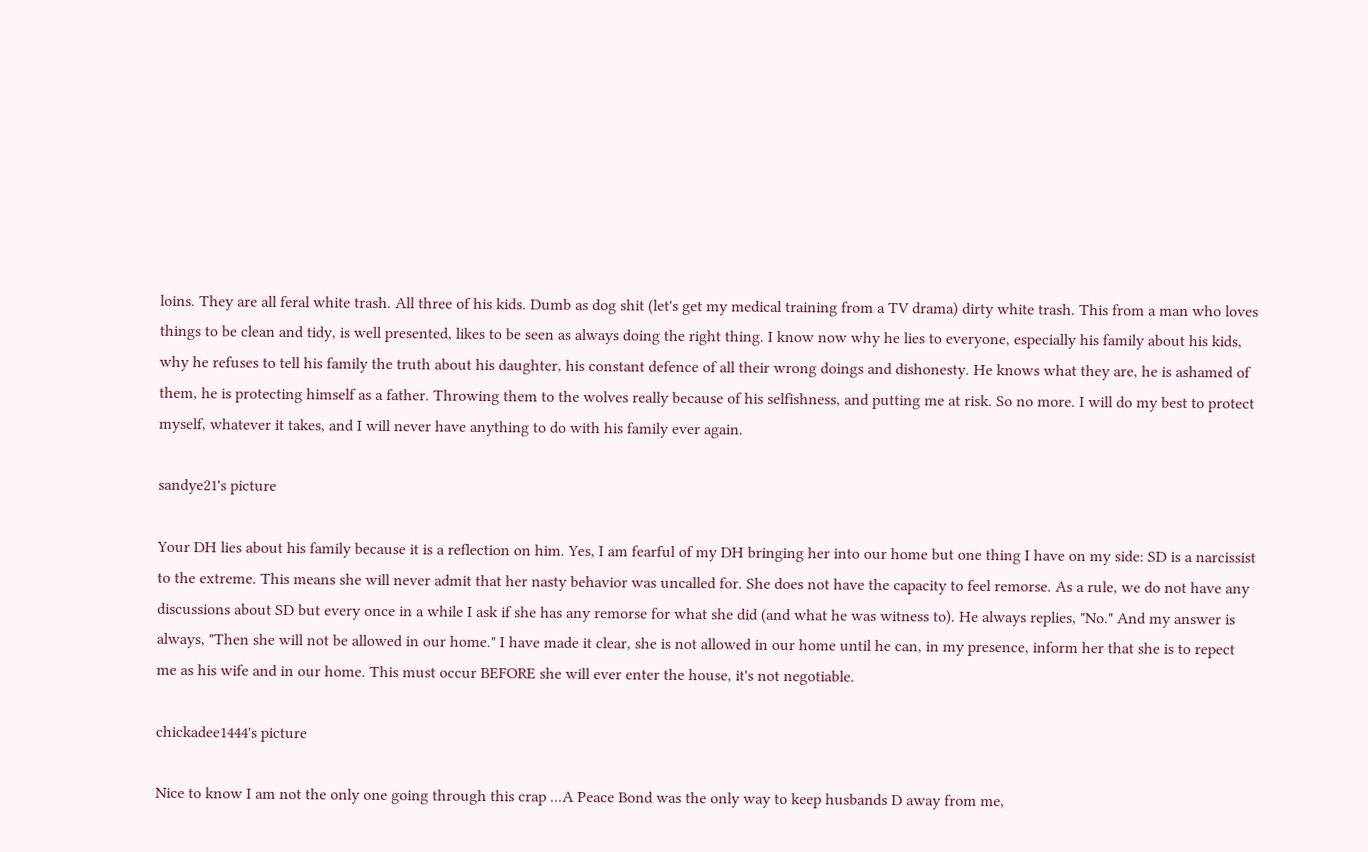loins. They are all feral white trash. All three of his kids. Dumb as dog shit (let's get my medical training from a TV drama) dirty white trash. This from a man who loves things to be clean and tidy, is well presented, likes to be seen as always doing the right thing. I know now why he lies to everyone, especially his family about his kids, why he refuses to tell his family the truth about his daughter, his constant defence of all their wrong doings and dishonesty. He knows what they are, he is ashamed of them, he is protecting himself as a father. Throwing them to the wolves really because of his selfishness, and putting me at risk. So no more. I will do my best to protect myself, whatever it takes, and I will never have anything to do with his family ever again.

sandye21's picture

Your DH lies about his family because it is a reflection on him. Yes, I am fearful of my DH bringing her into our home but one thing I have on my side: SD is a narcissist to the extreme. This means she will never admit that her nasty behavior was uncalled for. She does not have the capacity to feel remorse. As a rule, we do not have any discussions about SD but every once in a while I ask if she has any remorse for what she did (and what he was witness to). He always replies, "No." And my answer is always, "Then she will not be allowed in our home." I have made it clear, she is not allowed in our home until he can, in my presence, inform her that she is to repect me as his wife and in our home. This must occur BEFORE she will ever enter the house, it's not negotiable.

chickadee1444's picture

Nice to know I am not the only one going through this crap ...A Peace Bond was the only way to keep husbands D away from me,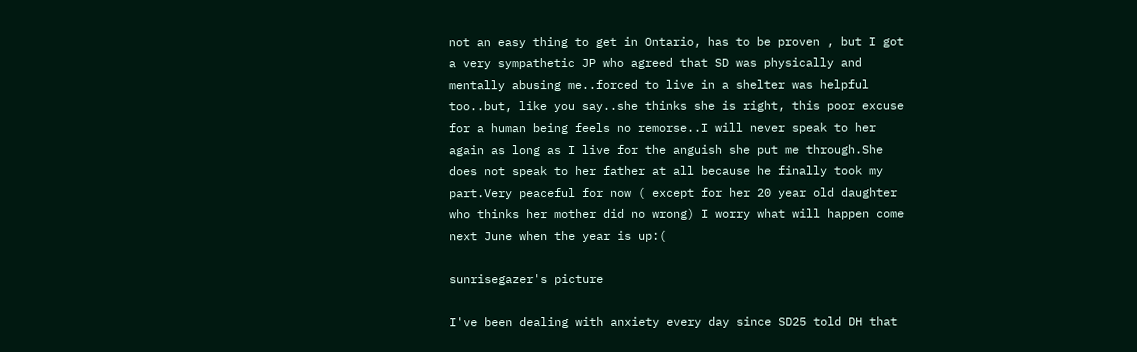not an easy thing to get in Ontario, has to be proven , but I got a very sympathetic JP who agreed that SD was physically and mentally abusing me..forced to live in a shelter was helpful too..but, like you say..she thinks she is right, this poor excuse for a human being feels no remorse..I will never speak to her again as long as I live for the anguish she put me through.She does not speak to her father at all because he finally took my part.Very peaceful for now ( except for her 20 year old daughter who thinks her mother did no wrong) I worry what will happen come next June when the year is up:(

sunrisegazer's picture

I've been dealing with anxiety every day since SD25 told DH that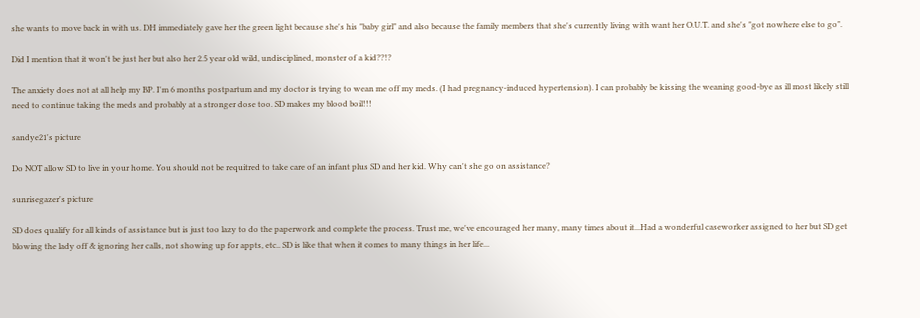she wants to move back in with us. DH immediately gave her the green light because she's his "baby girl" and also because the family members that she's currently living with want her O.U.T. and she's "got nowhere else to go".

Did I mention that it won't be just her but also her 2.5 year old wild, undisciplined, monster of a kid??!?

The anxiety does not at all help my BP. I'm 6 months postpartum and my doctor is trying to wean me off my meds. (I had pregnancy-induced hypertension). I can probably be kissing the weaning good-bye as ill most likely still need to continue taking the meds and probably at a stronger dose too. SD makes my blood boil!!!

sandye21's picture

Do NOT allow SD to live in your home. You should not be requitred to take care of an infant plus SD and her kid. Why can't she go on assistance?

sunrisegazer's picture

SD does qualify for all kinds of assistance but is just too lazy to do the paperwork and complete the process. Trust me, we've encouraged her many, many times about it...Had a wonderful caseworker assigned to her but SD get blowing the lady off & ignoring her calls, not showing up for appts, etc.. SD is like that when it comes to many things in her life...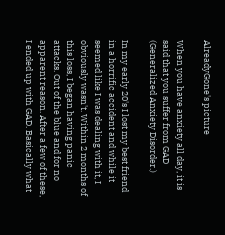AlreadyGone's picture

When you have anxiety all day, it is said that you suffer from GAD (Generalized Anxiety Disorder.)

In my early 20's I lost my best friend in a horrific accident and while it seemed like I was dealing with it, I obviously wasn't. Within 2 months of this loss, I began having panic attacks. Out of the blue and for no apparent reason. After a few of these, I ended up with GAD. Basically what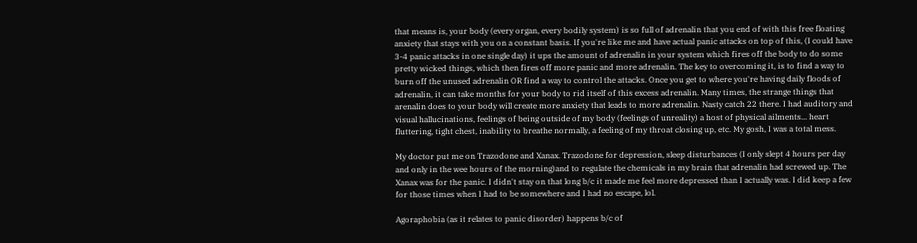that means is, your body (every organ, every bodily system) is so full of adrenalin that you end of with this free floating anxiety that stays with you on a constant basis. If you're like me and have actual panic attacks on top of this, (I could have 3-4 panic attacks in one single day) it ups the amount of adrenalin in your system which fires off the body to do some pretty wicked things, which then fires off more panic and more adrenalin. The key to overcoming it, is to find a way to burn off the unused adrenalin OR find a way to control the attacks. Once you get to where you're having daily floods of adrenalin, it can take months for your body to rid itself of this excess adrenalin. Many times, the strange things that arenalin does to your body will create more anxiety that leads to more adrenalin. Nasty catch 22 there. I had auditory and visual hallucinations, feelings of being outside of my body (feelings of unreality) a host of physical ailments... heart fluttering, tight chest, inability to breathe normally, a feeling of my throat closing up, etc. My gosh, I was a total mess.

My doctor put me on Trazodone and Xanax. Trazodone for depression, sleep disturbances (I only slept 4 hours per day and only in the wee hours of the morning)and to regulate the chemicals in my brain that adrenalin had screwed up. The Xanax was for the panic. I didn't stay on that long b/c it made me feel more depressed than I actually was. I did keep a few for those times when I had to be somewhere and I had no escape, lol.

Agoraphobia (as it relates to panic disorder) happens b/c of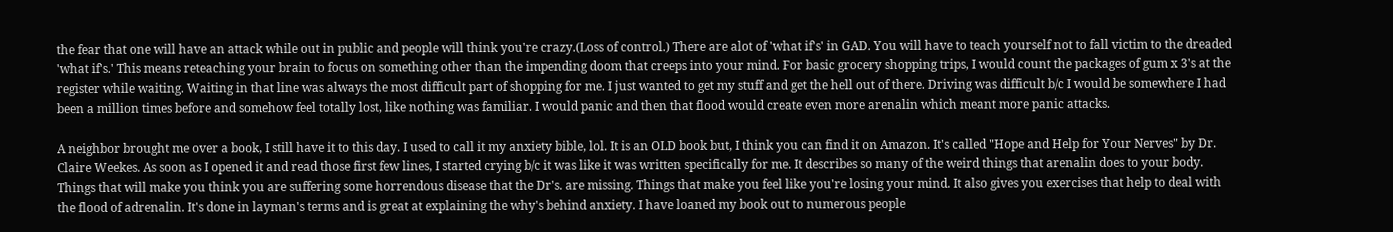the fear that one will have an attack while out in public and people will think you're crazy.(Loss of control.) There are alot of 'what if's' in GAD. You will have to teach yourself not to fall victim to the dreaded 'what if's.' This means reteaching your brain to focus on something other than the impending doom that creeps into your mind. For basic grocery shopping trips, I would count the packages of gum x 3's at the register while waiting. Waiting in that line was always the most difficult part of shopping for me. I just wanted to get my stuff and get the hell out of there. Driving was difficult b/c I would be somewhere I had been a million times before and somehow feel totally lost, like nothing was familiar. I would panic and then that flood would create even more arenalin which meant more panic attacks.

A neighbor brought me over a book, I still have it to this day. I used to call it my anxiety bible, lol. It is an OLD book but, I think you can find it on Amazon. It's called "Hope and Help for Your Nerves" by Dr. Claire Weekes. As soon as I opened it and read those first few lines, I started crying b/c it was like it was written specifically for me. It describes so many of the weird things that arenalin does to your body. Things that will make you think you are suffering some horrendous disease that the Dr's. are missing. Things that make you feel like you're losing your mind. It also gives you exercises that help to deal with the flood of adrenalin. It's done in layman's terms and is great at explaining the why's behind anxiety. I have loaned my book out to numerous people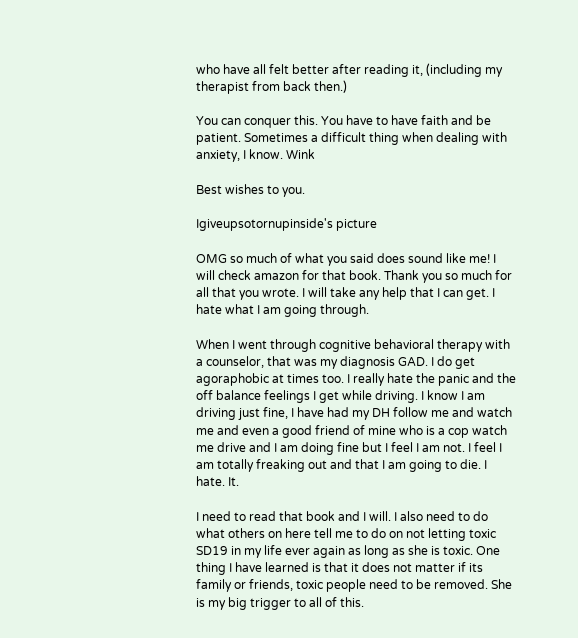who have all felt better after reading it, (including my therapist from back then.)

You can conquer this. You have to have faith and be patient. Sometimes a difficult thing when dealing with anxiety, I know. Wink

Best wishes to you.

Igiveupsotornupinside's picture

OMG so much of what you said does sound like me! I will check amazon for that book. Thank you so much for all that you wrote. I will take any help that I can get. I hate what I am going through.

When I went through cognitive behavioral therapy with a counselor, that was my diagnosis GAD. I do get agoraphobic at times too. I really hate the panic and the off balance feelings I get while driving. I know I am driving just fine, I have had my DH follow me and watch me and even a good friend of mine who is a cop watch me drive and I am doing fine but I feel I am not. I feel I am totally freaking out and that I am going to die. I hate. It.

I need to read that book and I will. I also need to do what others on here tell me to do on not letting toxic SD19 in my life ever again as long as she is toxic. One thing I have learned is that it does not matter if its family or friends, toxic people need to be removed. She is my big trigger to all of this.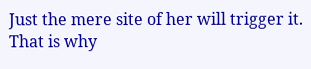Just the mere site of her will trigger it. That is why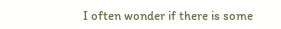I often wonder if there is some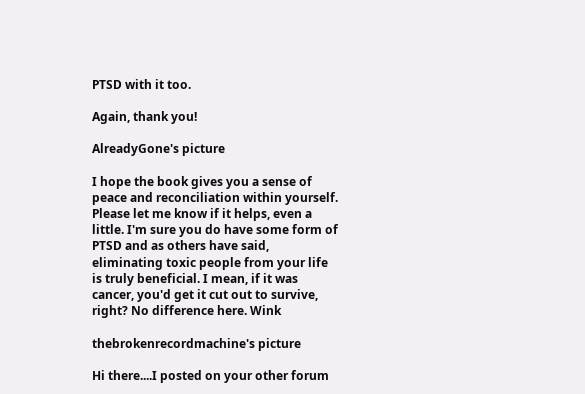PTSD with it too.

Again, thank you!

AlreadyGone's picture

I hope the book gives you a sense of peace and reconciliation within yourself. Please let me know if it helps, even a little. I'm sure you do have some form of PTSD and as others have said, eliminating toxic people from your life is truly beneficial. I mean, if it was cancer, you'd get it cut out to survive, right? No difference here. Wink

thebrokenrecordmachine's picture

Hi there....I posted on your other forum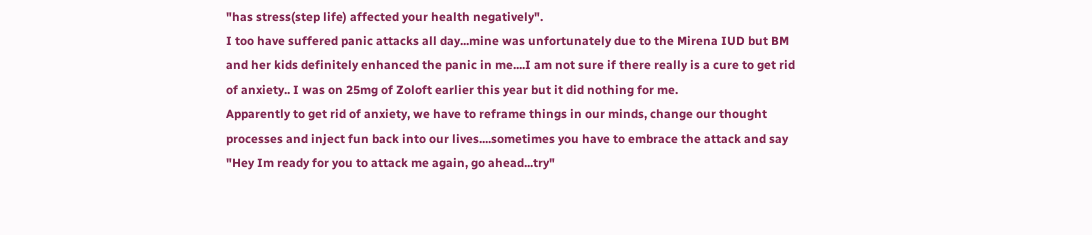"has stress(step life) affected your health negatively".
I too have suffered panic attacks all day...mine was unfortunately due to the Mirena IUD but BM and her kids definitely enhanced the panic in me....I am not sure if there really is a cure to get rid of anxiety.. I was on 25mg of Zoloft earlier this year but it did nothing for me.
Apparently to get rid of anxiety, we have to reframe things in our minds, change our thought processes and inject fun back into our lives....sometimes you have to embrace the attack and say "Hey Im ready for you to attack me again, go ahead...try"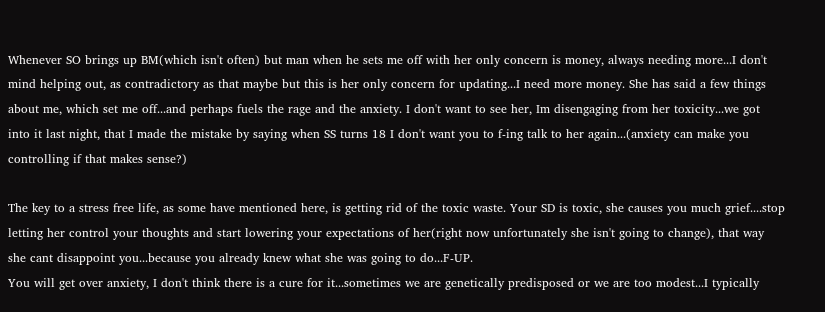Whenever SO brings up BM(which isn't often) but man when he sets me off with her only concern is money, always needing more...I don't mind helping out, as contradictory as that maybe but this is her only concern for updating...I need more money. She has said a few things about me, which set me off...and perhaps fuels the rage and the anxiety. I don't want to see her, Im disengaging from her toxicity...we got into it last night, that I made the mistake by saying when SS turns 18 I don't want you to f-ing talk to her again...(anxiety can make you controlling if that makes sense?)

The key to a stress free life, as some have mentioned here, is getting rid of the toxic waste. Your SD is toxic, she causes you much grief....stop letting her control your thoughts and start lowering your expectations of her(right now unfortunately she isn't going to change), that way she cant disappoint you...because you already knew what she was going to do...F-UP.
You will get over anxiety, I don't think there is a cure for it...sometimes we are genetically predisposed or we are too modest...I typically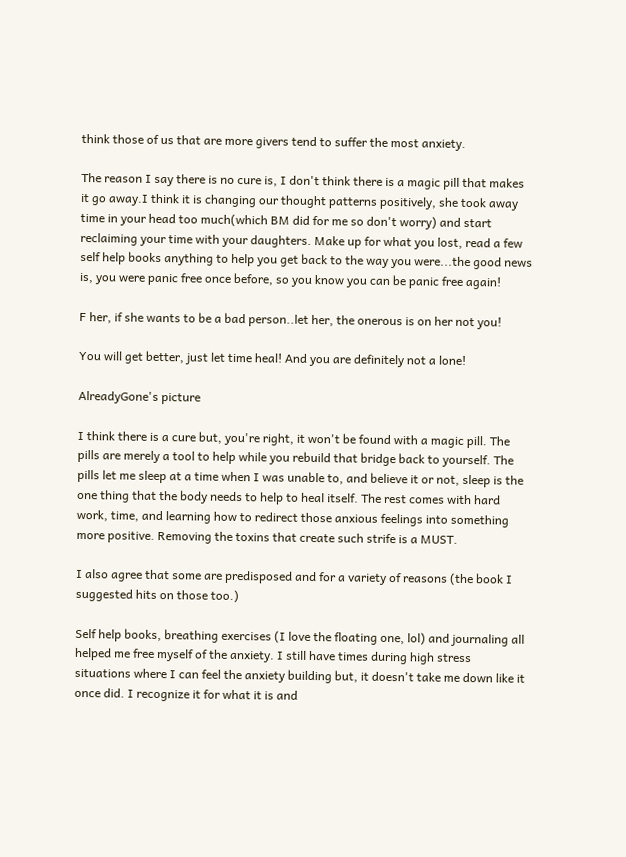think those of us that are more givers tend to suffer the most anxiety.

The reason I say there is no cure is, I don't think there is a magic pill that makes it go away.I think it is changing our thought patterns positively, she took away time in your head too much(which BM did for me so don't worry) and start reclaiming your time with your daughters. Make up for what you lost, read a few self help books anything to help you get back to the way you were...the good news is, you were panic free once before, so you know you can be panic free again!

F her, if she wants to be a bad person..let her, the onerous is on her not you!

You will get better, just let time heal! And you are definitely not a lone!

AlreadyGone's picture

I think there is a cure but, you're right, it won't be found with a magic pill. The pills are merely a tool to help while you rebuild that bridge back to yourself. The pills let me sleep at a time when I was unable to, and believe it or not, sleep is the one thing that the body needs to help to heal itself. The rest comes with hard work, time, and learning how to redirect those anxious feelings into something more positive. Removing the toxins that create such strife is a MUST.

I also agree that some are predisposed and for a variety of reasons (the book I suggested hits on those too.)

Self help books, breathing exercises (I love the floating one, lol) and journaling all helped me free myself of the anxiety. I still have times during high stress situations where I can feel the anxiety building but, it doesn't take me down like it once did. I recognize it for what it is and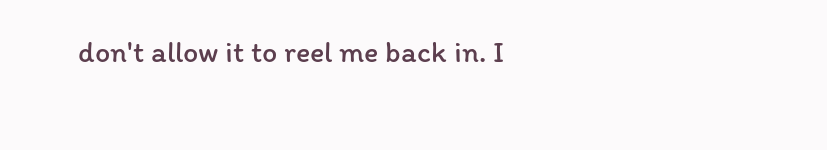don't allow it to reel me back in. I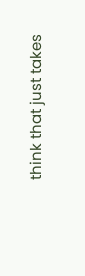think that just takes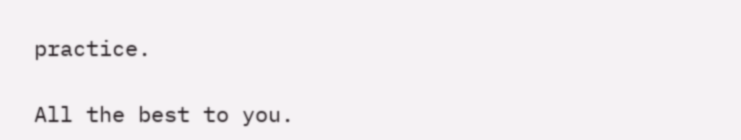practice.

All the best to you.